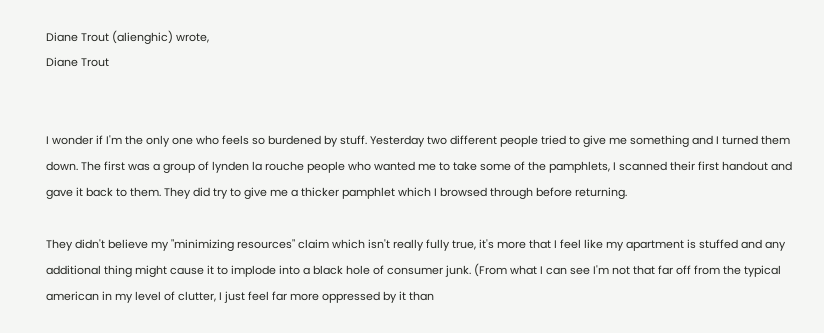Diane Trout (alienghic) wrote,
Diane Trout


I wonder if I'm the only one who feels so burdened by stuff. Yesterday two different people tried to give me something and I turned them down. The first was a group of lynden la rouche people who wanted me to take some of the pamphlets, I scanned their first handout and gave it back to them. They did try to give me a thicker pamphlet which I browsed through before returning.

They didn't believe my "minimizing resources" claim which isn't really fully true, it's more that I feel like my apartment is stuffed and any additional thing might cause it to implode into a black hole of consumer junk. (From what I can see I'm not that far off from the typical american in my level of clutter, I just feel far more oppressed by it than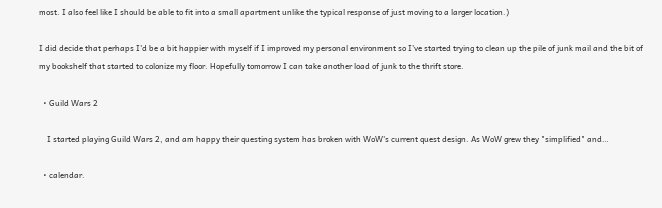most. I also feel like I should be able to fit into a small apartment unlike the typical response of just moving to a larger location.)

I did decide that perhaps I'd be a bit happier with myself if I improved my personal environment so I've started trying to clean up the pile of junk mail and the bit of my bookshelf that started to colonize my floor. Hopefully tomorrow I can take another load of junk to the thrift store.

  • Guild Wars 2

    I started playing Guild Wars 2, and am happy their questing system has broken with WoW's current quest design. As WoW grew they "simplified" and…

  • calendar.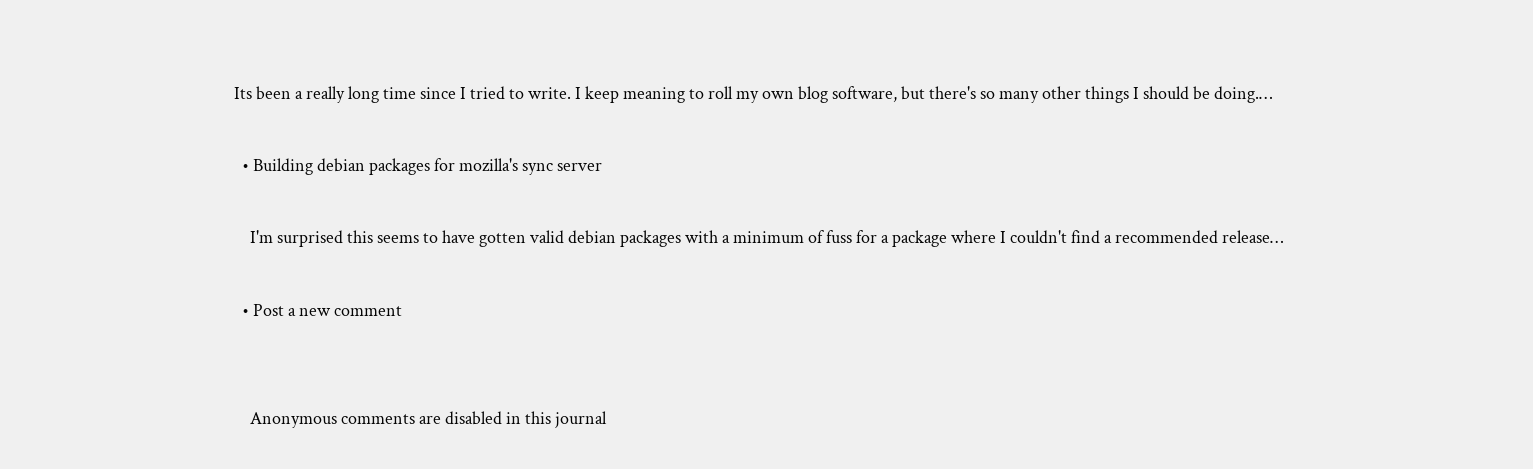Its been a really long time since I tried to write. I keep meaning to roll my own blog software, but there's so many other things I should be doing.…

  • Building debian packages for mozilla's sync server

    I'm surprised this seems to have gotten valid debian packages with a minimum of fuss for a package where I couldn't find a recommended release…

  • Post a new comment


    Anonymous comments are disabled in this journal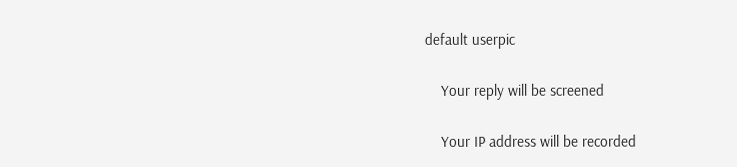default userpic

    Your reply will be screened

    Your IP address will be recorded